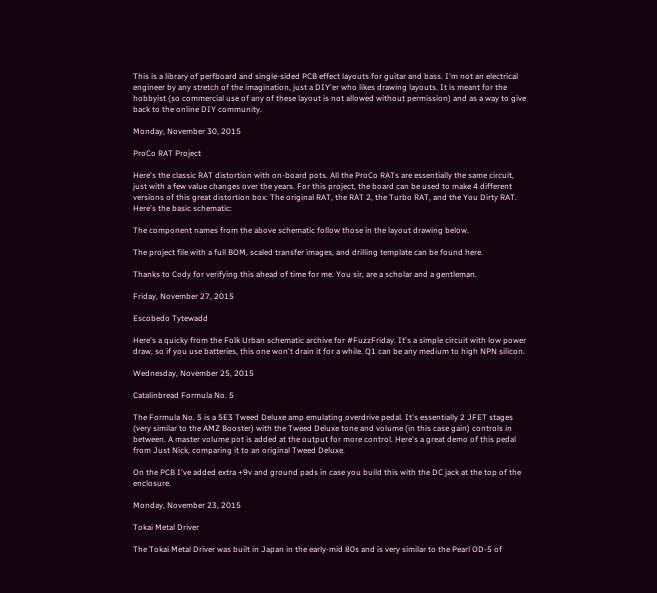This is a library of perfboard and single-sided PCB effect layouts for guitar and bass. I'm not an electrical engineer by any stretch of the imagination, just a DIY'er who likes drawing layouts. It is meant for the hobbyist (so commercial use of any of these layout is not allowed without permission) and as a way to give back to the online DIY community.

Monday, November 30, 2015

ProCo RAT Project

Here's the classic RAT distortion with on-board pots. All the ProCo RATs are essentially the same circuit, just with a few value changes over the years. For this project, the board can be used to make 4 different versions of this great distortion box: The original RAT, the RAT 2, the Turbo RAT, and the You Dirty RAT. Here's the basic schematic:

The component names from the above schematic follow those in the layout drawing below.

The project file with a full BOM, scaled transfer images, and drilling template can be found here.

Thanks to Cody for verifying this ahead of time for me. You sir, are a scholar and a gentleman.

Friday, November 27, 2015

Escobedo Tytewadd

Here's a quicky from the Folk Urban schematic archive for #FuzzFriday. It's a simple circuit with low power draw, so if you use batteries, this one won't drain it for a while. Q1 can be any medium to high NPN silicon.

Wednesday, November 25, 2015

Catalinbread Formula No. 5

The Formula No. 5 is a 5E3 Tweed Deluxe amp emulating overdrive pedal. It's essentially 2 JFET stages (very similar to the AMZ Booster) with the Tweed Deluxe tone and volume (in this case gain) controls in between. A master volume pot is added at the output for more control. Here's a great demo of this pedal from Just Nick, comparing it to an original Tweed Deluxe.

On the PCB I've added extra +9v and ground pads in case you build this with the DC jack at the top of the enclosure.

Monday, November 23, 2015

Tokai Metal Driver

The Tokai Metal Driver was built in Japan in the early-mid 80s and is very similar to the Pearl OD-5 of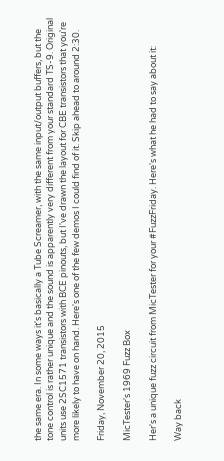the same era. In some ways it's basically a Tube Screamer, with the same input/output buffers, but the tone control is rather unique and the sound is apparently very different from your standard TS-9. Original units use 2SC1571 transistors with BCE pinouts, but I've drawn the layout for CBE transistors that you're more likely to have on hand. Here's one of the few demos I could find of it. Skip ahead to around 2:30.

Friday, November 20, 2015

MicTester's 1969 Fuzz Box

Her's a unique fuzz circuit from MicTester for your #FuzzFriday. Here's what he had to say about it:

Way back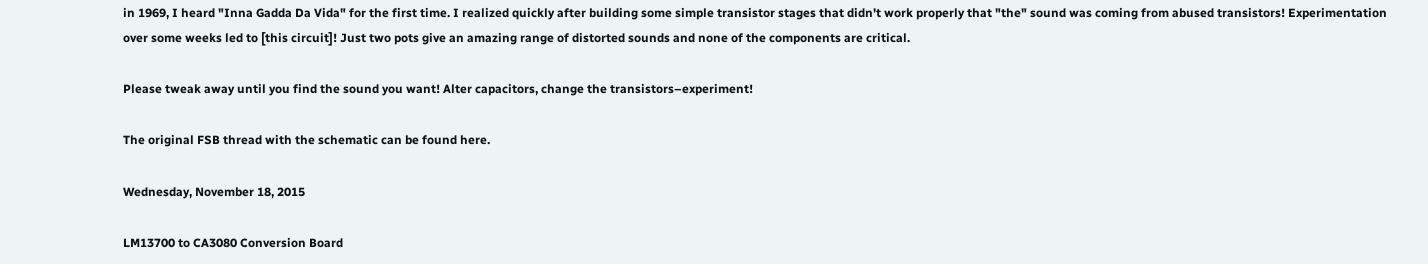in 1969, I heard "Inna Gadda Da Vida" for the first time. I realized quickly after building some simple transistor stages that didn't work properly that "the" sound was coming from abused transistors! Experimentation over some weeks led to [this circuit]! Just two pots give an amazing range of distorted sounds and none of the components are critical.

Please tweak away until you find the sound you want! Alter capacitors, change the transistors–experiment!

The original FSB thread with the schematic can be found here.

Wednesday, November 18, 2015

LM13700 to CA3080 Conversion Board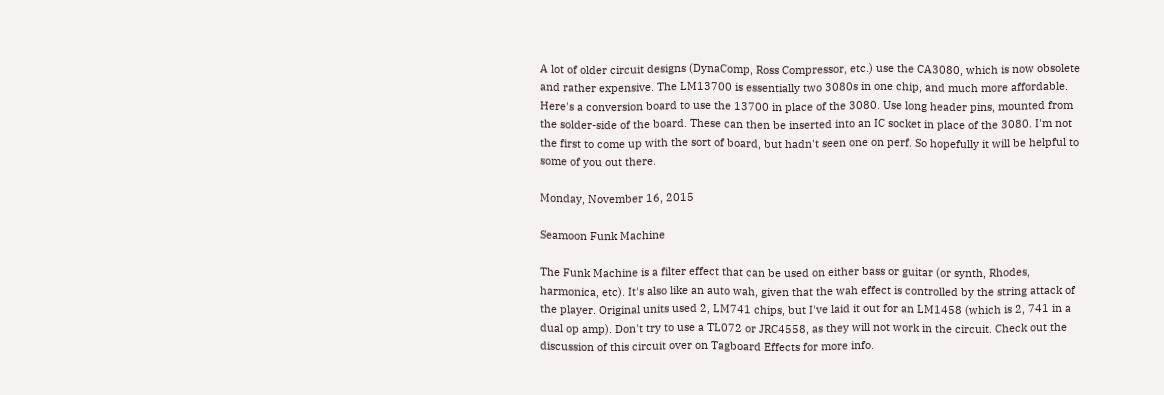A lot of older circuit designs (DynaComp, Ross Compressor, etc.) use the CA3080, which is now obsolete and rather expensive. The LM13700 is essentially two 3080s in one chip, and much more affordable. Here's a conversion board to use the 13700 in place of the 3080. Use long header pins, mounted from the solder-side of the board. These can then be inserted into an IC socket in place of the 3080. I'm not the first to come up with the sort of board, but hadn't seen one on perf. So hopefully it will be helpful to some of you out there.

Monday, November 16, 2015

Seamoon Funk Machine

The Funk Machine is a filter effect that can be used on either bass or guitar (or synth, Rhodes, harmonica, etc). It's also like an auto wah, given that the wah effect is controlled by the string attack of the player. Original units used 2, LM741 chips, but I've laid it out for an LM1458 (which is 2, 741 in a dual op amp). Don't try to use a TL072 or JRC4558, as they will not work in the circuit. Check out the discussion of this circuit over on Tagboard Effects for more info.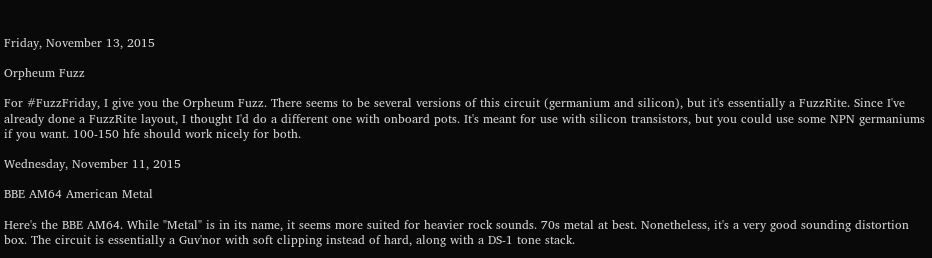Friday, November 13, 2015

Orpheum Fuzz

For #FuzzFriday, I give you the Orpheum Fuzz. There seems to be several versions of this circuit (germanium and silicon), but it's essentially a FuzzRite. Since I've already done a FuzzRite layout, I thought I'd do a different one with onboard pots. It's meant for use with silicon transistors, but you could use some NPN germaniums if you want. 100-150 hfe should work nicely for both.

Wednesday, November 11, 2015

BBE AM64 American Metal

Here's the BBE AM64. While "Metal" is in its name, it seems more suited for heavier rock sounds. 70s metal at best. Nonetheless, it's a very good sounding distortion box. The circuit is essentially a Guv'nor with soft clipping instead of hard, along with a DS-1 tone stack.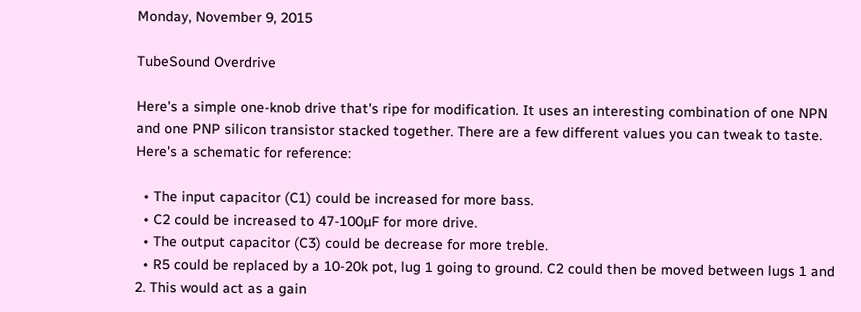Monday, November 9, 2015

TubeSound Overdrive

Here's a simple one-knob drive that's ripe for modification. It uses an interesting combination of one NPN and one PNP silicon transistor stacked together. There are a few different values you can tweak to taste. Here's a schematic for reference:

  • The input capacitor (C1) could be increased for more bass.
  • C2 could be increased to 47-100µF for more drive.
  • The output capacitor (C3) could be decrease for more treble.
  • R5 could be replaced by a 10-20k pot, lug 1 going to ground. C2 could then be moved between lugs 1 and 2. This would act as a gain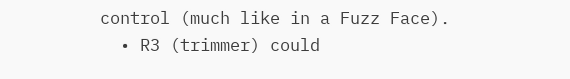control (much like in a Fuzz Face).
  • R3 (trimmer) could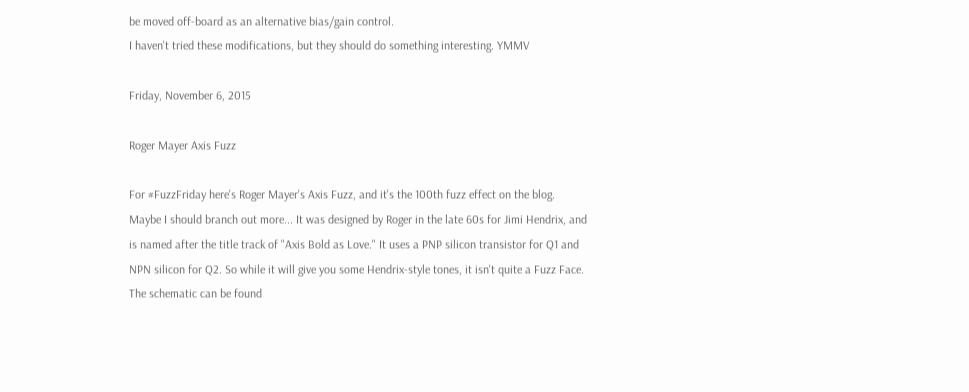be moved off-board as an alternative bias/gain control.
I haven't tried these modifications, but they should do something interesting. YMMV

Friday, November 6, 2015

Roger Mayer Axis Fuzz

For #FuzzFriday here's Roger Mayer's Axis Fuzz, and it's the 100th fuzz effect on the blog. Maybe I should branch out more... It was designed by Roger in the late 60s for Jimi Hendrix, and is named after the title track of "Axis Bold as Love." It uses a PNP silicon transistor for Q1 and NPN silicon for Q2. So while it will give you some Hendrix-style tones, it isn't quite a Fuzz Face. The schematic can be found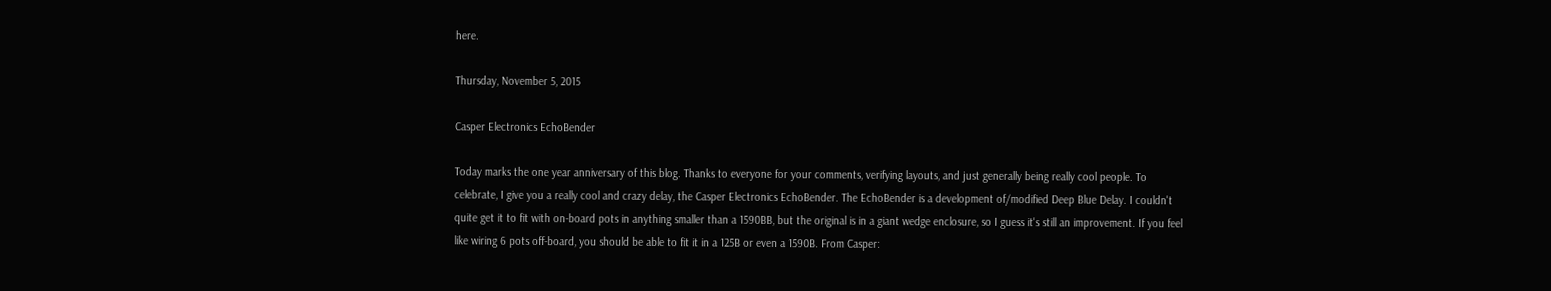here.

Thursday, November 5, 2015

Casper Electronics EchoBender

Today marks the one year anniversary of this blog. Thanks to everyone for your comments, verifying layouts, and just generally being really cool people. To celebrate, I give you a really cool and crazy delay, the Casper Electronics EchoBender. The EchoBender is a development of/modified Deep Blue Delay. I couldn't quite get it to fit with on-board pots in anything smaller than a 1590BB, but the original is in a giant wedge enclosure, so I guess it's still an improvement. If you feel like wiring 6 pots off-board, you should be able to fit it in a 125B or even a 1590B. From Casper: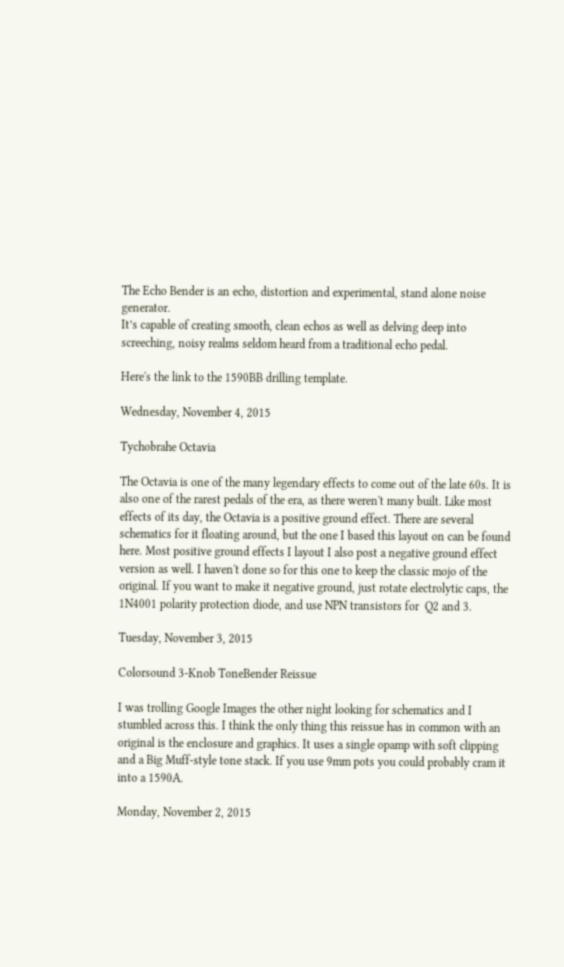The Echo Bender is an echo, distortion and experimental, stand alone noise generator.
It’s capable of creating smooth, clean echos as well as delving deep into screeching, noisy realms seldom heard from a traditional echo pedal.

Here's the link to the 1590BB drilling template.

Wednesday, November 4, 2015

Tychobrahe Octavia

The Octavia is one of the many legendary effects to come out of the late 60s. It is also one of the rarest pedals of the era, as there weren't many built. Like most effects of its day, the Octavia is a positive ground effect. There are several schematics for it floating around, but the one I based this layout on can be found here. Most positive ground effects I layout I also post a negative ground effect version as well. I haven't done so for this one to keep the classic mojo of the original. If you want to make it negative ground, just rotate electrolytic caps, the 1N4001 polarity protection diode, and use NPN transistors for  Q2 and 3.

Tuesday, November 3, 2015

Colorsound 3-Knob ToneBender Reissue

I was trolling Google Images the other night looking for schematics and I stumbled across this. I think the only thing this reissue has in common with an original is the enclosure and graphics. It uses a single opamp with soft clipping and a Big Muff-style tone stack. If you use 9mm pots you could probably cram it into a 1590A.

Monday, November 2, 2015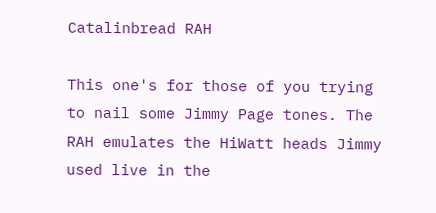Catalinbread RAH

This one's for those of you trying to nail some Jimmy Page tones. The RAH emulates the HiWatt heads Jimmy used live in the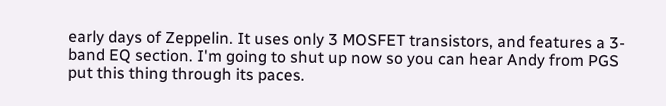early days of Zeppelin. It uses only 3 MOSFET transistors, and features a 3-band EQ section. I'm going to shut up now so you can hear Andy from PGS put this thing through its paces.